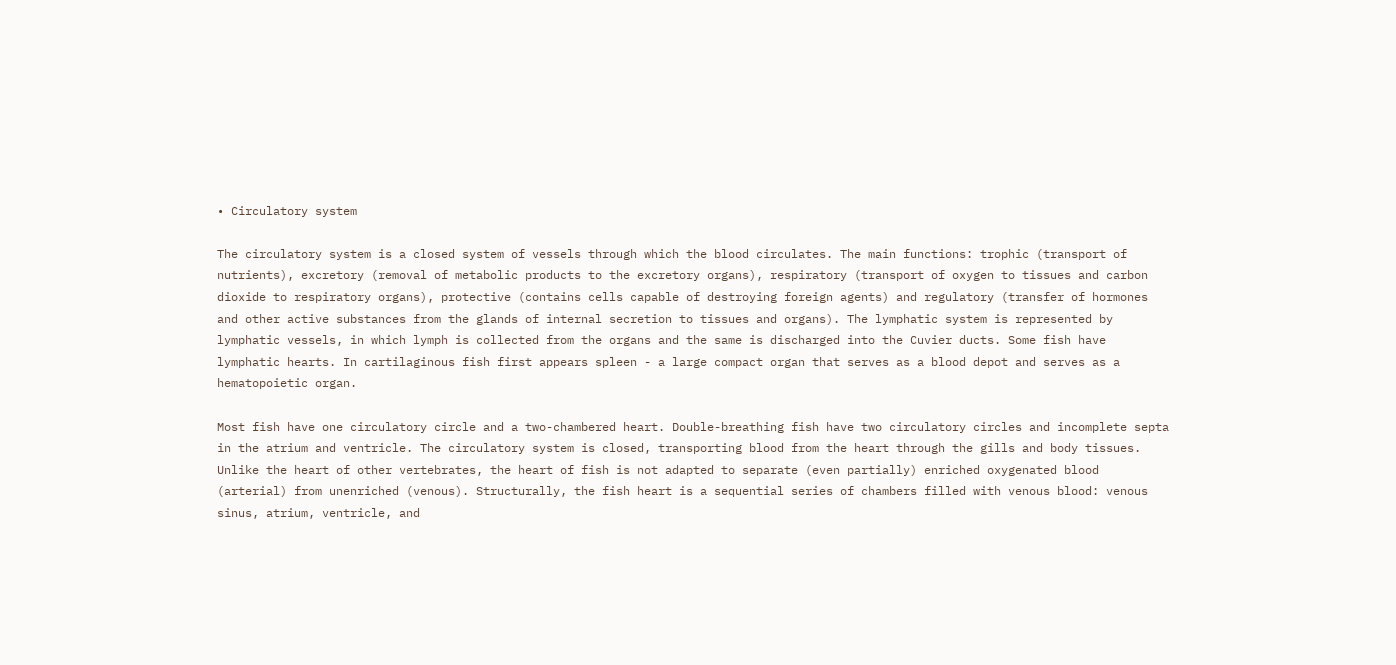• Circulatory system

The circulatory system is a closed system of vessels through which the blood circulates. The main functions: trophic (transport of nutrients), excretory (removal of metabolic products to the excretory organs), respiratory (transport of oxygen to tissues and carbon dioxide to respiratory organs), protective (contains cells capable of destroying foreign agents) and regulatory (transfer of hormones and other active substances from the glands of internal secretion to tissues and organs). The lymphatic system is represented by lymphatic vessels, in which lymph is collected from the organs and the same is discharged into the Cuvier ducts. Some fish have lymphatic hearts. In cartilaginous fish first appears spleen - a large compact organ that serves as a blood depot and serves as a hematopoietic organ.

Most fish have one circulatory circle and a two-chambered heart. Double-breathing fish have two circulatory circles and incomplete septa in the atrium and ventricle. The circulatory system is closed, transporting blood from the heart through the gills and body tissues. Unlike the heart of other vertebrates, the heart of fish is not adapted to separate (even partially) enriched oxygenated blood (arterial) from unenriched (venous). Structurally, the fish heart is a sequential series of chambers filled with venous blood: venous sinus, atrium, ventricle, and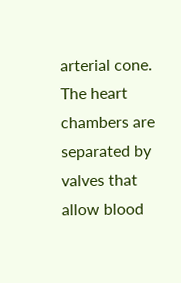arterial cone. The heart chambers are separated by valves that allow blood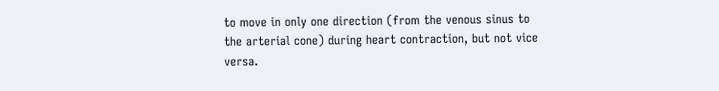to move in only one direction (from the venous sinus to the arterial cone) during heart contraction, but not vice versa.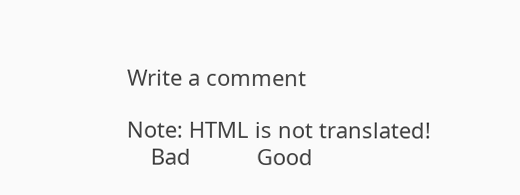Write a comment

Note: HTML is not translated!
    Bad           Good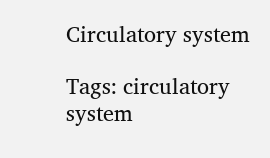Circulatory system

Tags: circulatory system